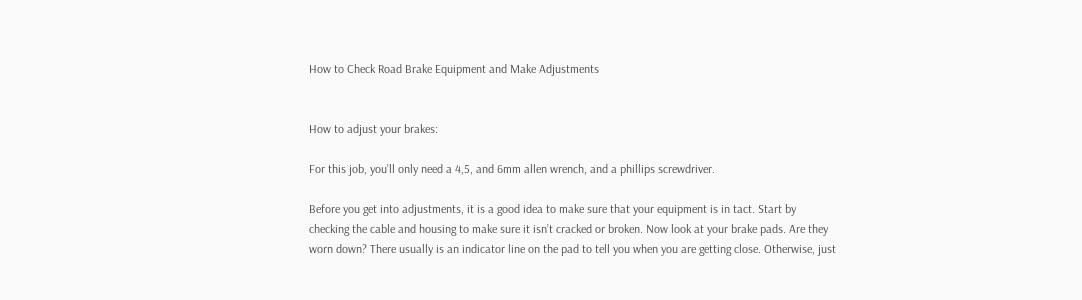How to Check Road Brake Equipment and Make Adjustments


How to adjust your brakes:

For this job, you’ll only need a 4,5, and 6mm allen wrench, and a phillips screwdriver.

Before you get into adjustments, it is a good idea to make sure that your equipment is in tact. Start by checking the cable and housing to make sure it isn’t cracked or broken. Now look at your brake pads. Are they worn down? There usually is an indicator line on the pad to tell you when you are getting close. Otherwise, just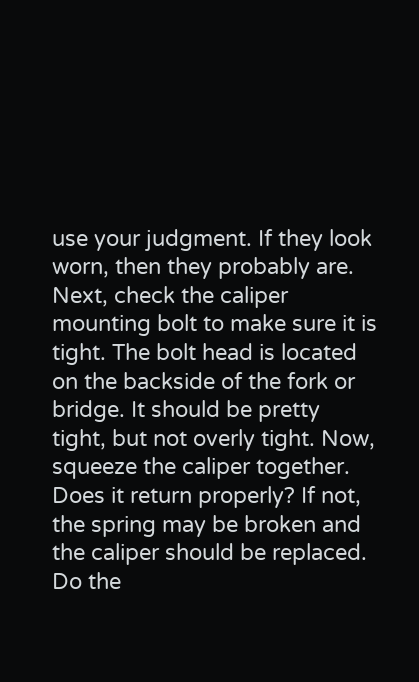use your judgment. If they look worn, then they probably are. Next, check the caliper mounting bolt to make sure it is tight. The bolt head is located on the backside of the fork or bridge. It should be pretty tight, but not overly tight. Now, squeeze the caliper together. Does it return properly? If not, the spring may be broken and the caliper should be replaced. Do the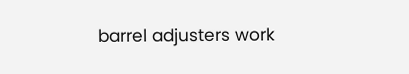barrel adjusters work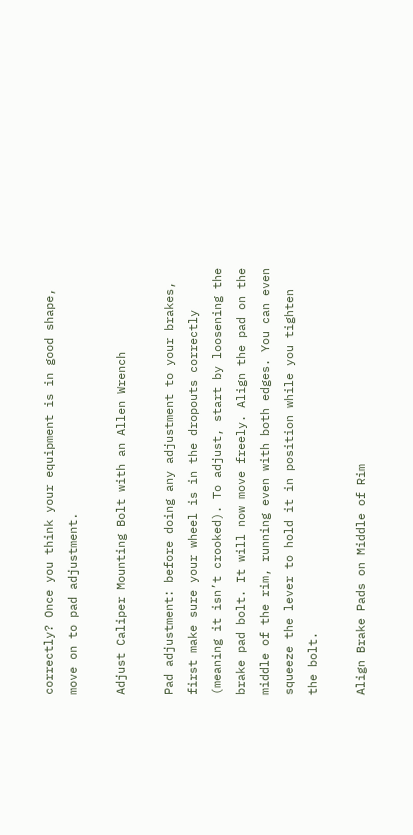correctly? Once you think your equipment is in good shape, move on to pad adjustment.

Adjust Caliper Mounting Bolt with an Allen Wrench

Pad adjustment: before doing any adjustment to your brakes, first make sure your wheel is in the dropouts correctly (meaning it isn’t crooked). To adjust, start by loosening the brake pad bolt. It will now move freely. Align the pad on the middle of the rim, running even with both edges. You can even squeeze the lever to hold it in position while you tighten the bolt.

Align Brake Pads on Middle of Rim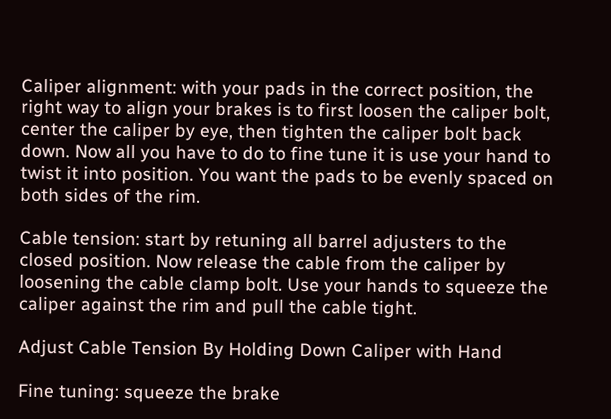Caliper alignment: with your pads in the correct position, the right way to align your brakes is to first loosen the caliper bolt, center the caliper by eye, then tighten the caliper bolt back down. Now all you have to do to fine tune it is use your hand to twist it into position. You want the pads to be evenly spaced on both sides of the rim.

Cable tension: start by retuning all barrel adjusters to the closed position. Now release the cable from the caliper by loosening the cable clamp bolt. Use your hands to squeeze the caliper against the rim and pull the cable tight.

Adjust Cable Tension By Holding Down Caliper with Hand

Fine tuning: squeeze the brake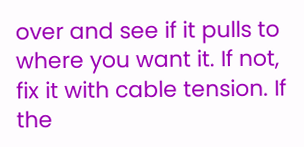over and see if it pulls to where you want it. If not, fix it with cable tension. If the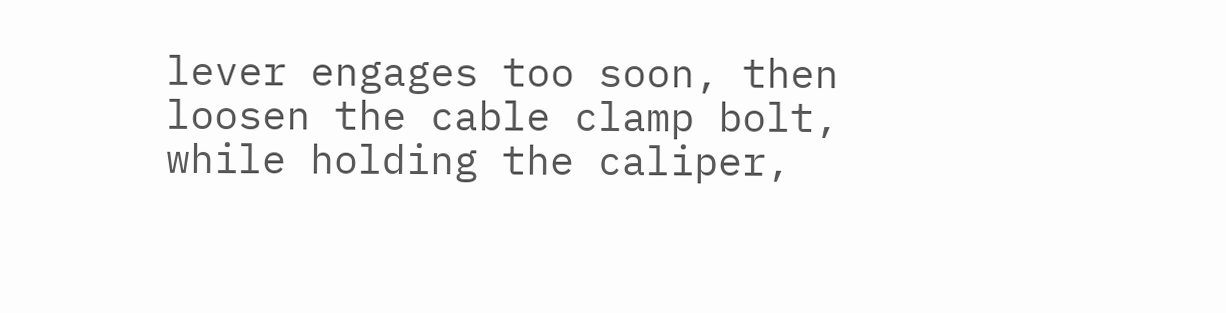lever engages too soon, then loosen the cable clamp bolt, while holding the caliper,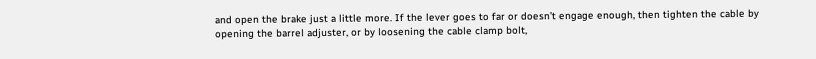and open the brake just a little more. If the lever goes to far or doesn’t engage enough, then tighten the cable by opening the barrel adjuster, or by loosening the cable clamp bolt,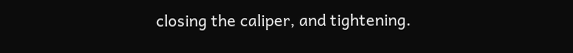closing the caliper, and tightening.